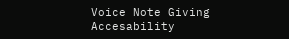Voice Note Giving Accesability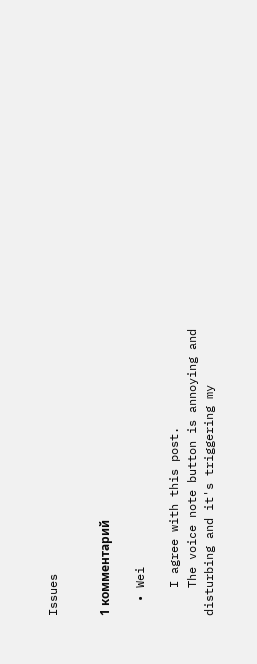Issues


1 комментарий

  • Wei

    I agree with this post.
    The voice note button is annoying and disturbing and it's triggering my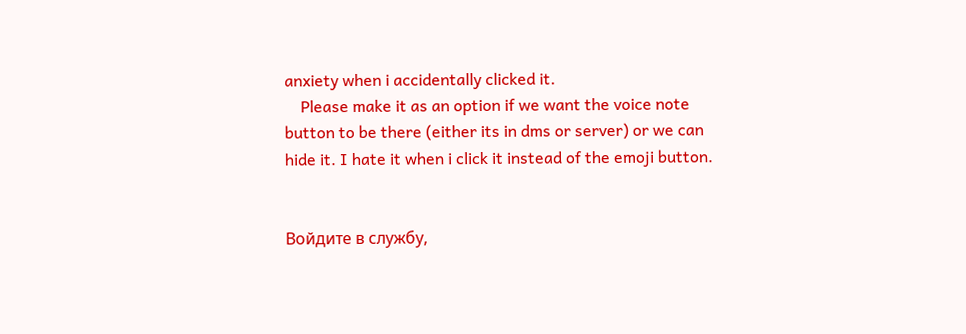anxiety when i accidentally clicked it.
    Please make it as an option if we want the voice note button to be there (either its in dms or server) or we can hide it. I hate it when i click it instead of the emoji button.


Войдите в службу,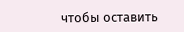чтобы оставить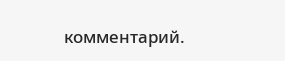комментарий.